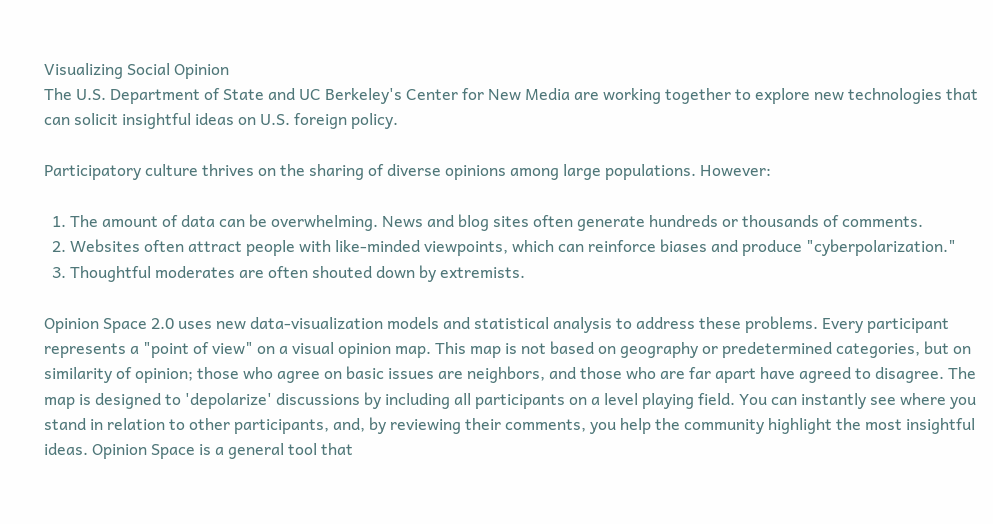Visualizing Social Opinion
The U.S. Department of State and UC Berkeley's Center for New Media are working together to explore new technologies that can solicit insightful ideas on U.S. foreign policy.

Participatory culture thrives on the sharing of diverse opinions among large populations. However:

  1. The amount of data can be overwhelming. News and blog sites often generate hundreds or thousands of comments.
  2. Websites often attract people with like-minded viewpoints, which can reinforce biases and produce "cyberpolarization."
  3. Thoughtful moderates are often shouted down by extremists.

Opinion Space 2.0 uses new data-visualization models and statistical analysis to address these problems. Every participant represents a "point of view" on a visual opinion map. This map is not based on geography or predetermined categories, but on similarity of opinion; those who agree on basic issues are neighbors, and those who are far apart have agreed to disagree. The map is designed to 'depolarize' discussions by including all participants on a level playing field. You can instantly see where you stand in relation to other participants, and, by reviewing their comments, you help the community highlight the most insightful ideas. Opinion Space is a general tool that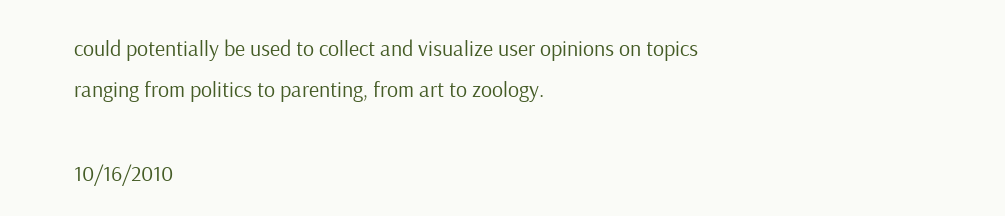could potentially be used to collect and visualize user opinions on topics ranging from politics to parenting, from art to zoology.

10/16/2010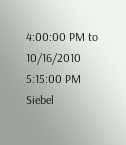4:00:00 PM to 10/16/2010 5:15:00 PM
Siebel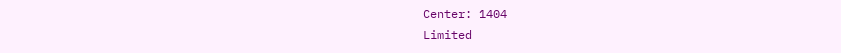Center: 1404
Limited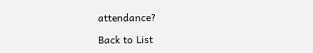attendance?

Back to List